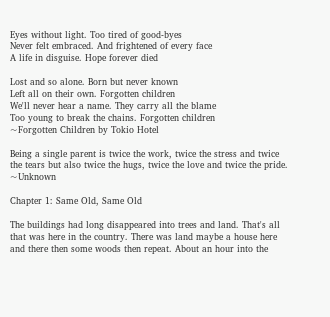Eyes without light. Too tired of good-byes
Never felt embraced. And frightened of every face
A life in disguise. Hope forever died

Lost and so alone. Born but never known
Left all on their own. Forgotten children
We'll never hear a name. They carry all the blame
Too young to break the chains. Forgotten children
~Forgotten Children by Tokio Hotel

Being a single parent is twice the work, twice the stress and twice the tears but also twice the hugs, twice the love and twice the pride. ~Unknown

Chapter 1: Same Old, Same Old

The buildings had long disappeared into trees and land. That's all that was here in the country. There was land maybe a house here and there then some woods then repeat. About an hour into the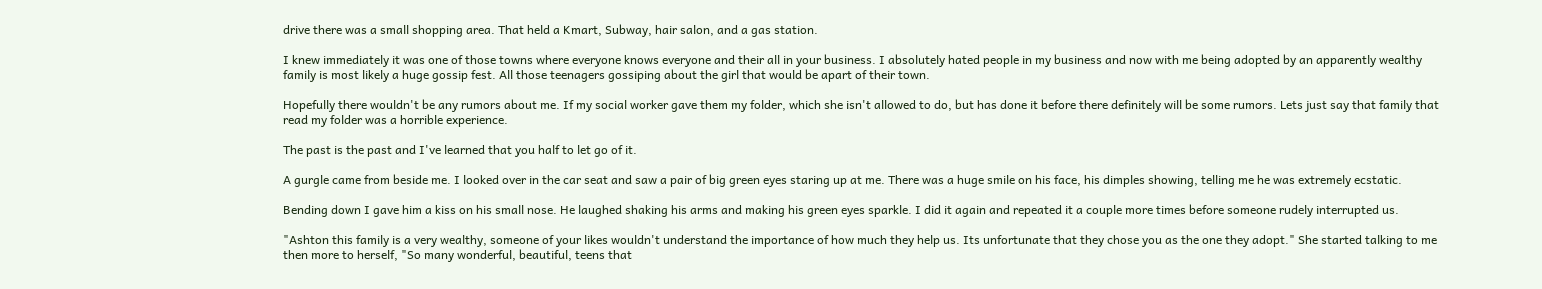drive there was a small shopping area. That held a Kmart, Subway, hair salon, and a gas station.

I knew immediately it was one of those towns where everyone knows everyone and their all in your business. I absolutely hated people in my business and now with me being adopted by an apparently wealthy family is most likely a huge gossip fest. All those teenagers gossiping about the girl that would be apart of their town.

Hopefully there wouldn't be any rumors about me. If my social worker gave them my folder, which she isn't allowed to do, but has done it before there definitely will be some rumors. Lets just say that family that read my folder was a horrible experience.

The past is the past and I've learned that you half to let go of it.

A gurgle came from beside me. I looked over in the car seat and saw a pair of big green eyes staring up at me. There was a huge smile on his face, his dimples showing, telling me he was extremely ecstatic.

Bending down I gave him a kiss on his small nose. He laughed shaking his arms and making his green eyes sparkle. I did it again and repeated it a couple more times before someone rudely interrupted us.

"Ashton this family is a very wealthy, someone of your likes wouldn't understand the importance of how much they help us. Its unfortunate that they chose you as the one they adopt." She started talking to me then more to herself, "So many wonderful, beautiful, teens that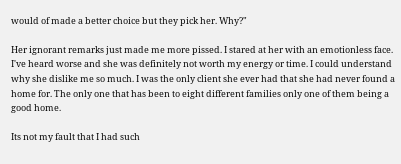would of made a better choice but they pick her. Why?"

Her ignorant remarks just made me more pissed. I stared at her with an emotionless face. I've heard worse and she was definitely not worth my energy or time. I could understand why she dislike me so much. I was the only client she ever had that she had never found a home for. The only one that has been to eight different families only one of them being a good home.

Its not my fault that I had such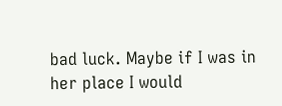bad luck. Maybe if I was in her place I would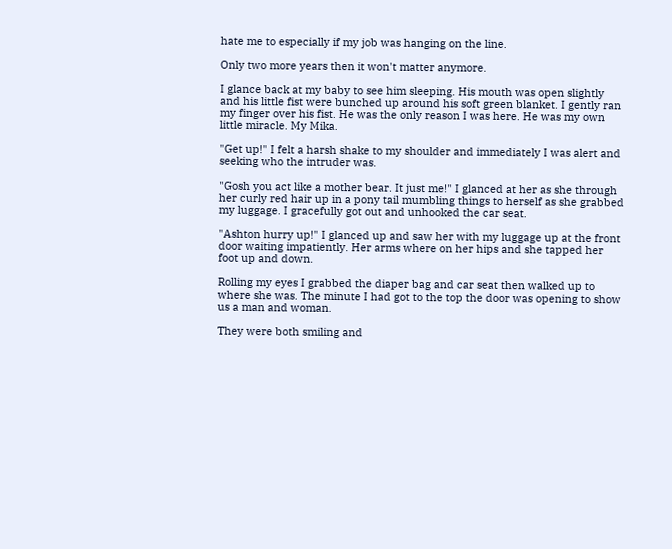hate me to especially if my job was hanging on the line.

Only two more years then it won't matter anymore.

I glance back at my baby to see him sleeping. His mouth was open slightly and his little fist were bunched up around his soft green blanket. I gently ran my finger over his fist. He was the only reason I was here. He was my own little miracle. My Mika.

"Get up!" I felt a harsh shake to my shoulder and immediately I was alert and seeking who the intruder was.

"Gosh you act like a mother bear. It just me!" I glanced at her as she through her curly red hair up in a pony tail mumbling things to herself as she grabbed my luggage. I gracefully got out and unhooked the car seat.

"Ashton hurry up!" I glanced up and saw her with my luggage up at the front door waiting impatiently. Her arms where on her hips and she tapped her foot up and down.

Rolling my eyes I grabbed the diaper bag and car seat then walked up to where she was. The minute I had got to the top the door was opening to show us a man and woman.

They were both smiling and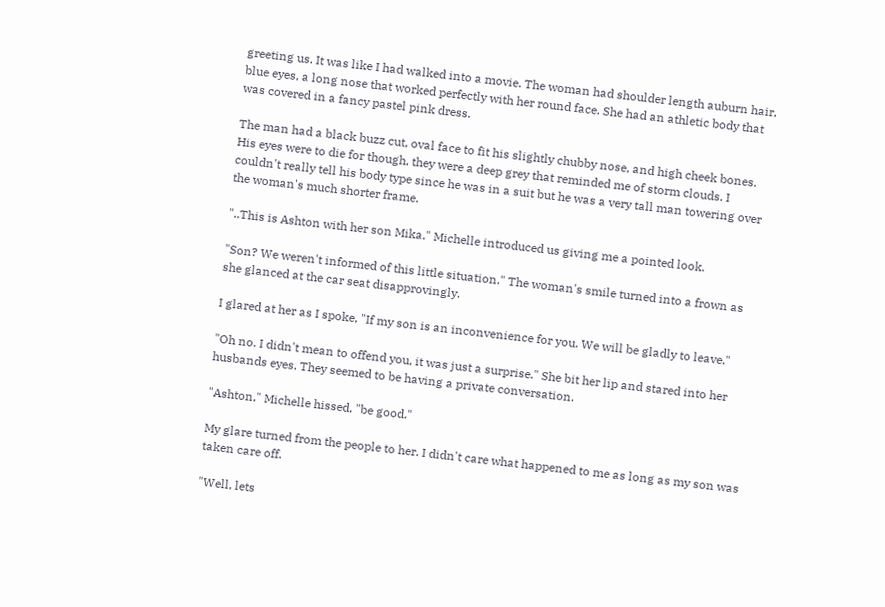greeting us. It was like I had walked into a movie. The woman had shoulder length auburn hair, blue eyes, a long nose that worked perfectly with her round face. She had an athletic body that was covered in a fancy pastel pink dress.

The man had a black buzz cut, oval face to fit his slightly chubby nose, and high cheek bones. His eyes were to die for though, they were a deep grey that reminded me of storm clouds. I couldn't really tell his body type since he was in a suit but he was a very tall man towering over the woman's much shorter frame.

"..This is Ashton with her son Mika." Michelle introduced us giving me a pointed look.

"Son? We weren't informed of this little situation." The woman's smile turned into a frown as she glanced at the car seat disapprovingly.

I glared at her as I spoke, "If my son is an inconvenience for you. We will be gladly to leave."

"Oh no. I didn't mean to offend you, it was just a surprise." She bit her lip and stared into her husbands eyes. They seemed to be having a private conversation.

"Ashton," Michelle hissed, "be good."

My glare turned from the people to her. I didn't care what happened to me as long as my son was taken care off.

"Well, lets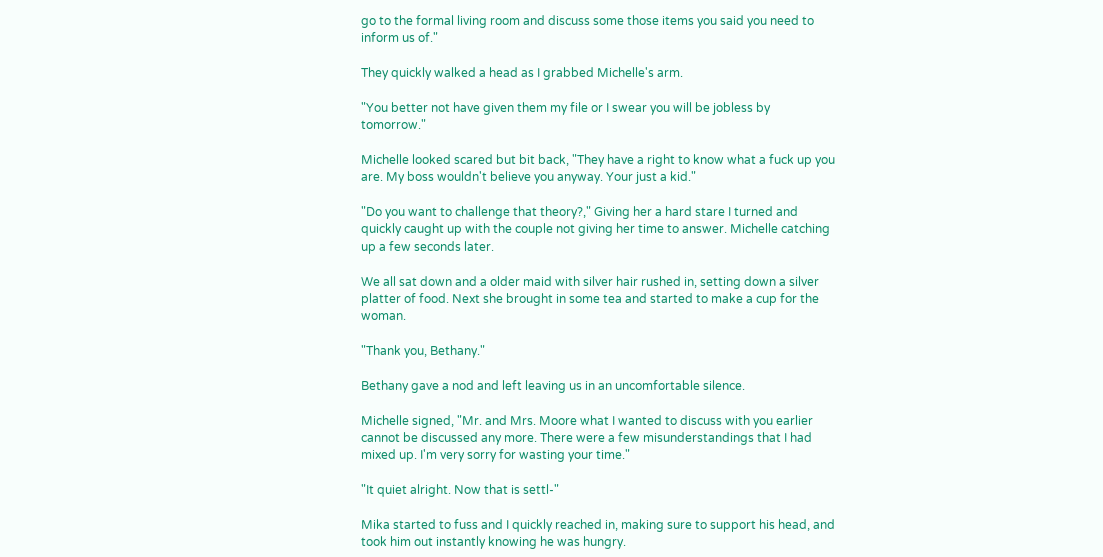go to the formal living room and discuss some those items you said you need to inform us of."

They quickly walked a head as I grabbed Michelle's arm.

"You better not have given them my file or I swear you will be jobless by tomorrow."

Michelle looked scared but bit back, "They have a right to know what a fuck up you are. My boss wouldn't believe you anyway. Your just a kid."

"Do you want to challenge that theory?," Giving her a hard stare I turned and quickly caught up with the couple not giving her time to answer. Michelle catching up a few seconds later.

We all sat down and a older maid with silver hair rushed in, setting down a silver platter of food. Next she brought in some tea and started to make a cup for the woman.

"Thank you, Bethany."

Bethany gave a nod and left leaving us in an uncomfortable silence.

Michelle signed, "Mr. and Mrs. Moore what I wanted to discuss with you earlier cannot be discussed any more. There were a few misunderstandings that I had mixed up. I'm very sorry for wasting your time."

"It quiet alright. Now that is settl-"

Mika started to fuss and I quickly reached in, making sure to support his head, and took him out instantly knowing he was hungry.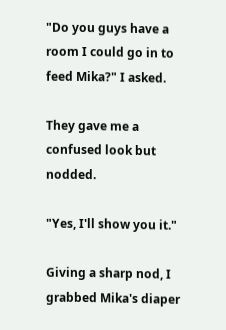"Do you guys have a room I could go in to feed Mika?" I asked.

They gave me a confused look but nodded.

"Yes, I'll show you it."

Giving a sharp nod, I grabbed Mika's diaper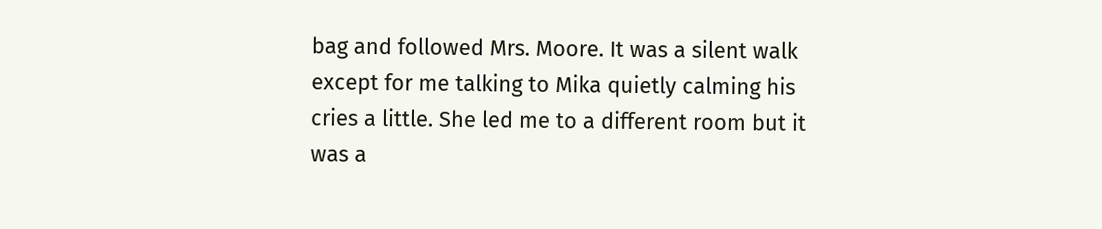bag and followed Mrs. Moore. It was a silent walk except for me talking to Mika quietly calming his cries a little. She led me to a different room but it was a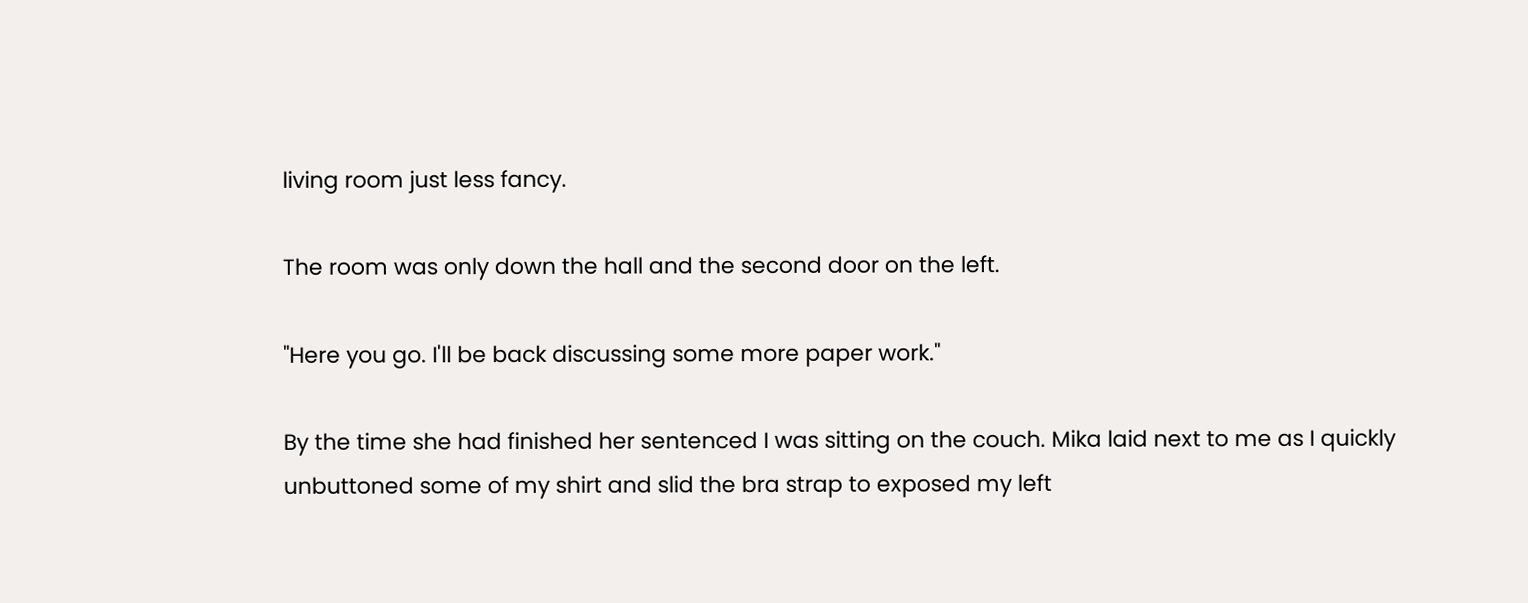living room just less fancy.

The room was only down the hall and the second door on the left.

"Here you go. I'll be back discussing some more paper work."

By the time she had finished her sentenced I was sitting on the couch. Mika laid next to me as I quickly unbuttoned some of my shirt and slid the bra strap to exposed my left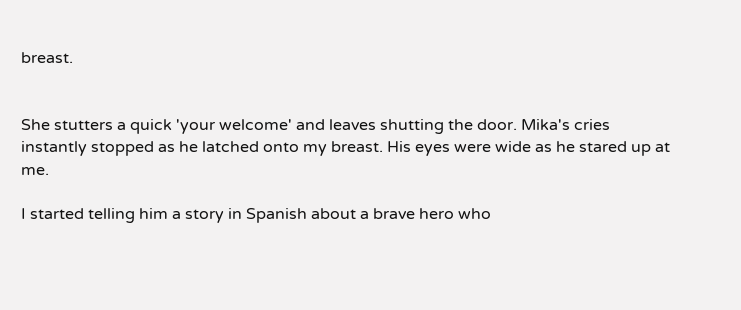breast.


She stutters a quick 'your welcome' and leaves shutting the door. Mika's cries instantly stopped as he latched onto my breast. His eyes were wide as he stared up at me.

I started telling him a story in Spanish about a brave hero who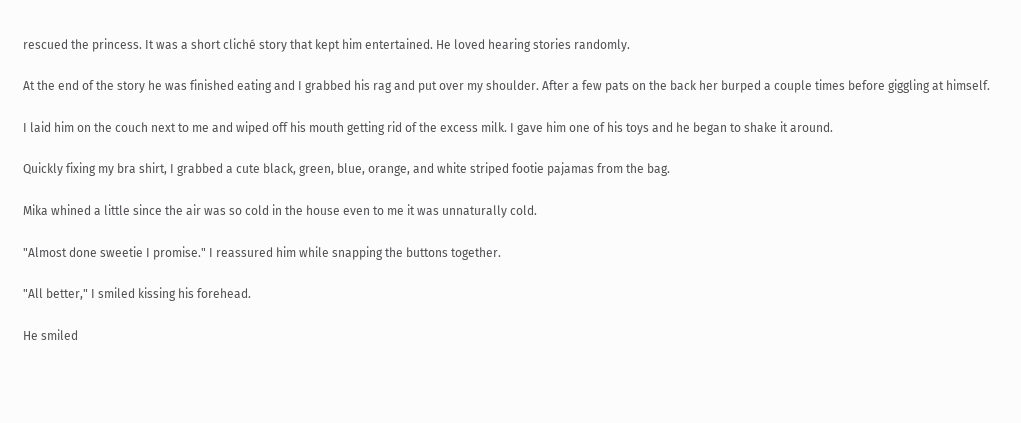rescued the princess. It was a short cliché story that kept him entertained. He loved hearing stories randomly.

At the end of the story he was finished eating and I grabbed his rag and put over my shoulder. After a few pats on the back her burped a couple times before giggling at himself.

I laid him on the couch next to me and wiped off his mouth getting rid of the excess milk. I gave him one of his toys and he began to shake it around.

Quickly fixing my bra shirt, I grabbed a cute black, green, blue, orange, and white striped footie pajamas from the bag.

Mika whined a little since the air was so cold in the house even to me it was unnaturally cold.

"Almost done sweetie I promise." I reassured him while snapping the buttons together.

"All better," I smiled kissing his forehead.

He smiled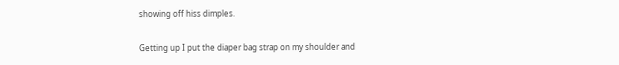showing off hiss dimples.

Getting up I put the diaper bag strap on my shoulder and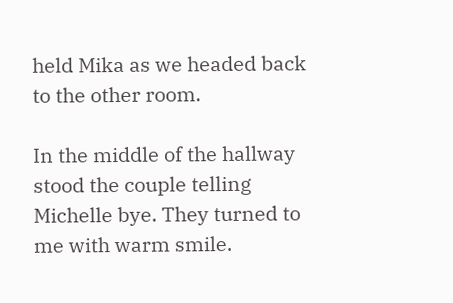held Mika as we headed back to the other room.

In the middle of the hallway stood the couple telling Michelle bye. They turned to me with warm smile.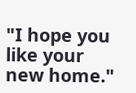"I hope you like your new home."